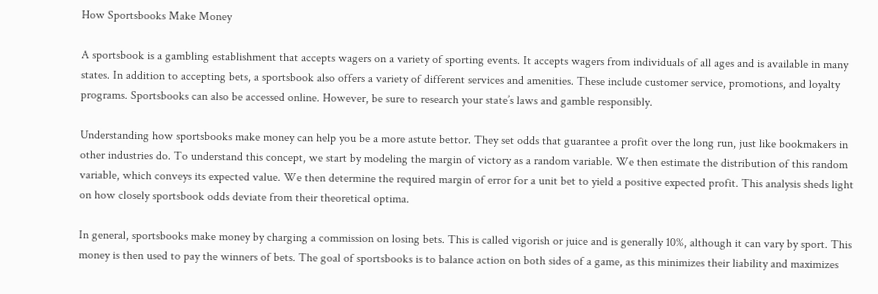How Sportsbooks Make Money

A sportsbook is a gambling establishment that accepts wagers on a variety of sporting events. It accepts wagers from individuals of all ages and is available in many states. In addition to accepting bets, a sportsbook also offers a variety of different services and amenities. These include customer service, promotions, and loyalty programs. Sportsbooks can also be accessed online. However, be sure to research your state’s laws and gamble responsibly.

Understanding how sportsbooks make money can help you be a more astute bettor. They set odds that guarantee a profit over the long run, just like bookmakers in other industries do. To understand this concept, we start by modeling the margin of victory as a random variable. We then estimate the distribution of this random variable, which conveys its expected value. We then determine the required margin of error for a unit bet to yield a positive expected profit. This analysis sheds light on how closely sportsbook odds deviate from their theoretical optima.

In general, sportsbooks make money by charging a commission on losing bets. This is called vigorish or juice and is generally 10%, although it can vary by sport. This money is then used to pay the winners of bets. The goal of sportsbooks is to balance action on both sides of a game, as this minimizes their liability and maximizes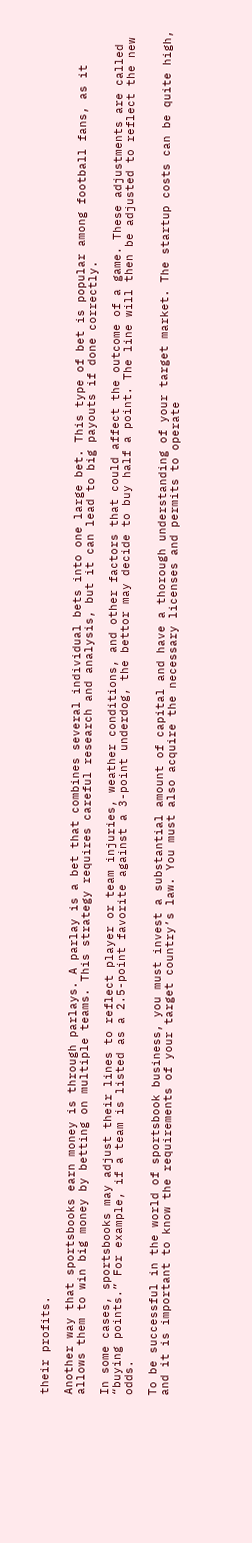their profits.

Another way that sportsbooks earn money is through parlays. A parlay is a bet that combines several individual bets into one large bet. This type of bet is popular among football fans, as it allows them to win big money by betting on multiple teams. This strategy requires careful research and analysis, but it can lead to big payouts if done correctly.

In some cases, sportsbooks may adjust their lines to reflect player or team injuries, weather conditions, and other factors that could affect the outcome of a game. These adjustments are called “buying points.” For example, if a team is listed as a 2.5-point favorite against a 3-point underdog, the bettor may decide to buy half a point. The line will then be adjusted to reflect the new odds.

To be successful in the world of sportsbook business, you must invest a substantial amount of capital and have a thorough understanding of your target market. The startup costs can be quite high, and it is important to know the requirements of your target country’s law. You must also acquire the necessary licenses and permits to operate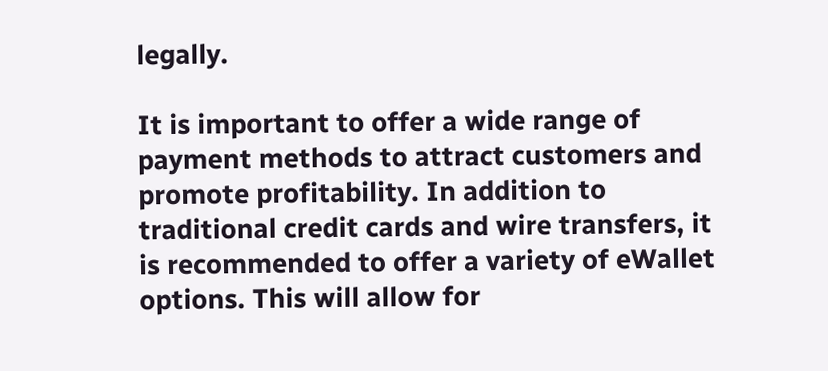legally.

It is important to offer a wide range of payment methods to attract customers and promote profitability. In addition to traditional credit cards and wire transfers, it is recommended to offer a variety of eWallet options. This will allow for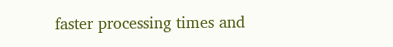faster processing times and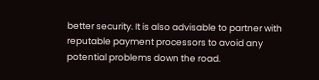better security. It is also advisable to partner with reputable payment processors to avoid any potential problems down the road.